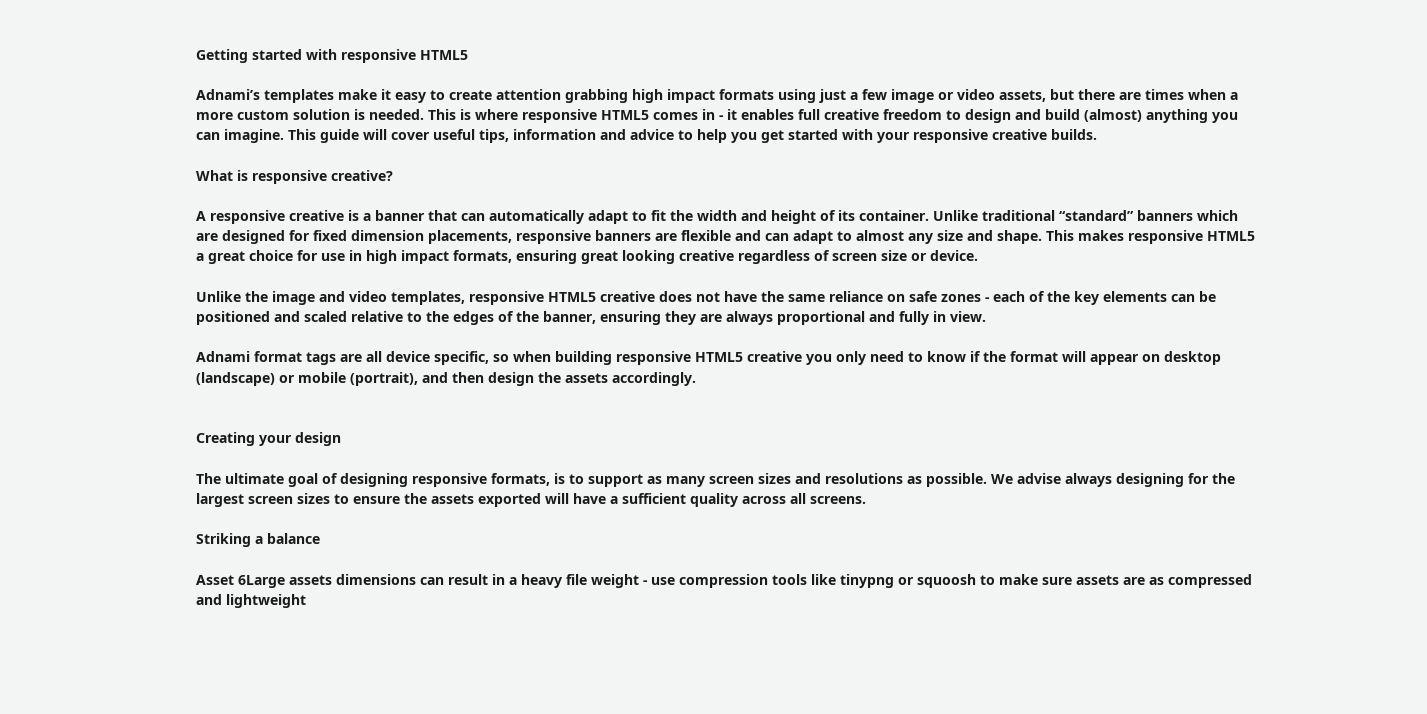Getting started with responsive HTML5

Adnami’s templates make it easy to create attention grabbing high impact formats using just a few image or video assets, but there are times when a more custom solution is needed. This is where responsive HTML5 comes in - it enables full creative freedom to design and build (almost) anything you can imagine. This guide will cover useful tips, information and advice to help you get started with your responsive creative builds.

What is responsive creative?

A responsive creative is a banner that can automatically adapt to fit the width and height of its container. Unlike traditional “standard” banners which are designed for fixed dimension placements, responsive banners are flexible and can adapt to almost any size and shape. This makes responsive HTML5 a great choice for use in high impact formats, ensuring great looking creative regardless of screen size or device.

Unlike the image and video templates, responsive HTML5 creative does not have the same reliance on safe zones - each of the key elements can be positioned and scaled relative to the edges of the banner, ensuring they are always proportional and fully in view.

Adnami format tags are all device specific, so when building responsive HTML5 creative you only need to know if the format will appear on desktop (landscape) or mobile (portrait), and then design the assets accordingly.


Creating your design

The ultimate goal of designing responsive formats, is to support as many screen sizes and resolutions as possible. We advise always designing for the largest screen sizes to ensure the assets exported will have a sufficient quality across all screens.

Striking a balance

Asset 6Large assets dimensions can result in a heavy file weight - use compression tools like tinypng or squoosh to make sure assets are as compressed and lightweight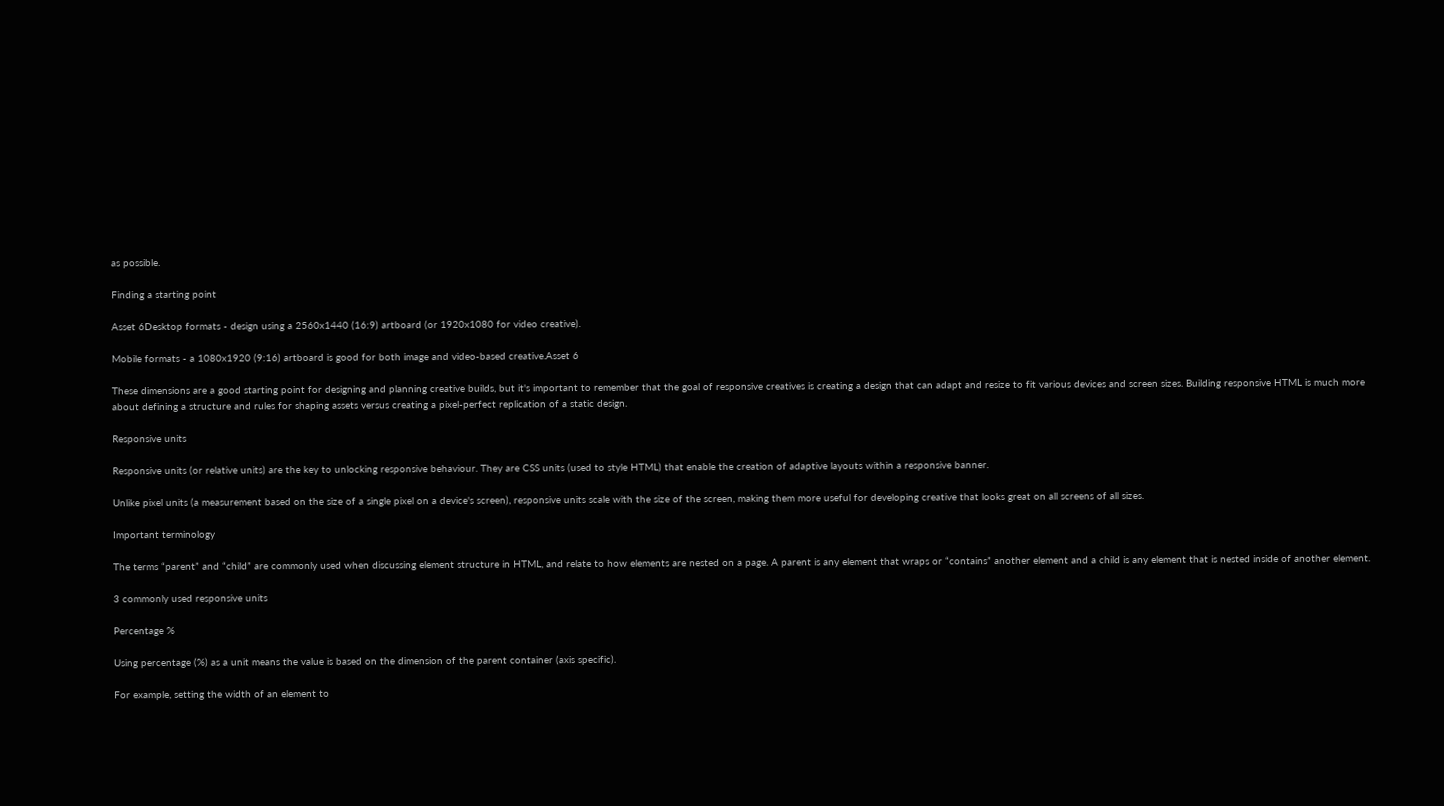as possible.

Finding a starting point

Asset 6Desktop formats - design using a 2560x1440 (16:9) artboard (or 1920x1080 for video creative).

Mobile formats - a 1080x1920 (9:16) artboard is good for both image and video-based creative.Asset 6

These dimensions are a good starting point for designing and planning creative builds, but it's important to remember that the goal of responsive creatives is creating a design that can adapt and resize to fit various devices and screen sizes. Building responsive HTML is much more about defining a structure and rules for shaping assets versus creating a pixel-perfect replication of a static design.

Responsive units

Responsive units (or relative units) are the key to unlocking responsive behaviour. They are CSS units (used to style HTML) that enable the creation of adaptive layouts within a responsive banner.

Unlike pixel units (a measurement based on the size of a single pixel on a device's screen), responsive units scale with the size of the screen, making them more useful for developing creative that looks great on all screens of all sizes.

Important terminology

The terms “parent” and “child” are commonly used when discussing element structure in HTML, and relate to how elements are nested on a page. A parent is any element that wraps or “contains” another element and a child is any element that is nested inside of another element.

3 commonly used responsive units

Percentage %

Using percentage (%) as a unit means the value is based on the dimension of the parent container (axis specific).

For example, setting the width of an element to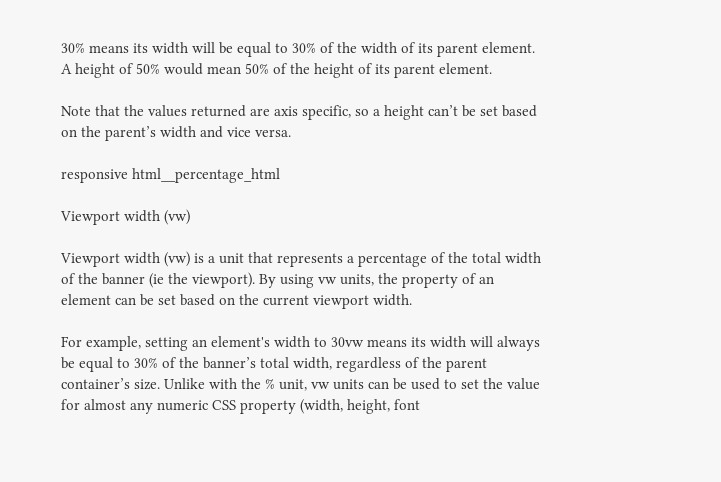30% means its width will be equal to 30% of the width of its parent element. A height of 50% would mean 50% of the height of its parent element.

Note that the values returned are axis specific, so a height can’t be set based on the parent’s width and vice versa.

responsive html__percentage_html

Viewport width (vw)

Viewport width (vw) is a unit that represents a percentage of the total width of the banner (ie the viewport). By using vw units, the property of an element can be set based on the current viewport width.

For example, setting an element's width to 30vw means its width will always be equal to 30% of the banner’s total width, regardless of the parent container’s size. Unlike with the % unit, vw units can be used to set the value for almost any numeric CSS property (width, height, font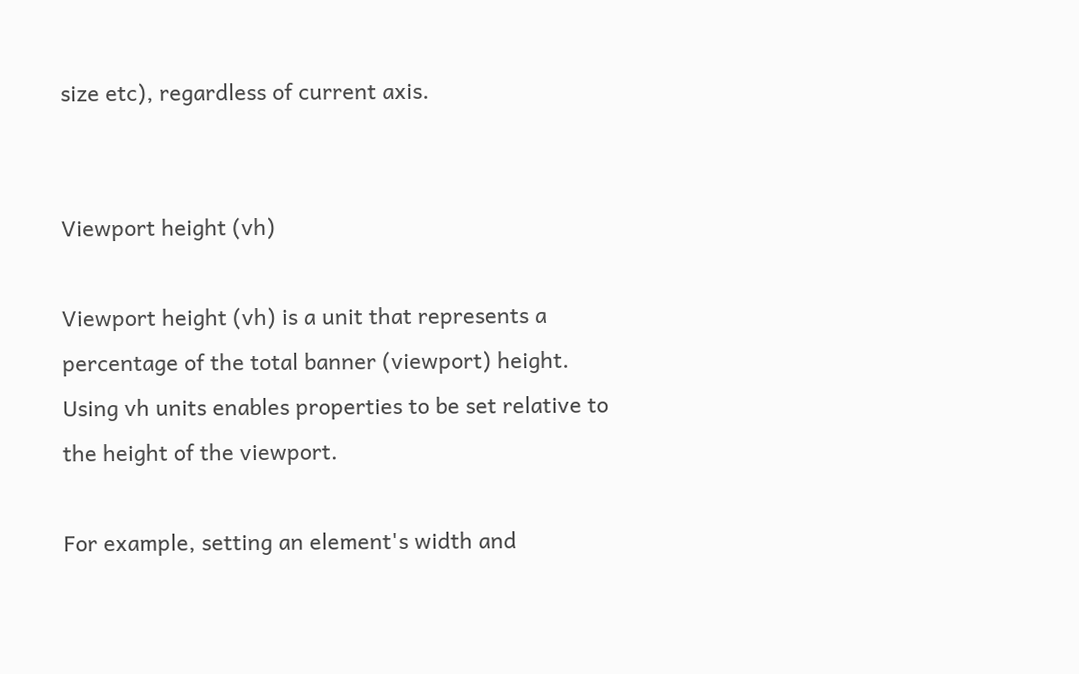size etc), regardless of current axis.


Viewport height (vh)

Viewport height (vh) is a unit that represents a percentage of the total banner (viewport) height. Using vh units enables properties to be set relative to the height of the viewport.

For example, setting an element's width and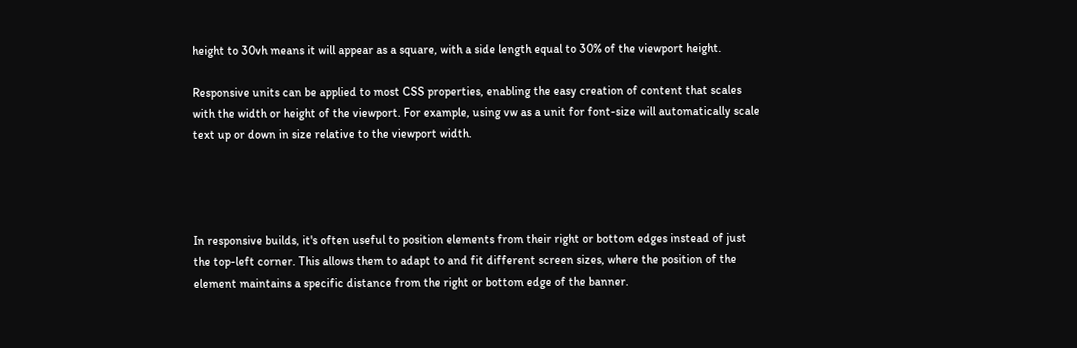height to 30vh means it will appear as a square, with a side length equal to 30% of the viewport height.

Responsive units can be applied to most CSS properties, enabling the easy creation of content that scales with the width or height of the viewport. For example, using vw as a unit for font-size will automatically scale text up or down in size relative to the viewport width.




In responsive builds, it's often useful to position elements from their right or bottom edges instead of just the top-left corner. This allows them to adapt to and fit different screen sizes, where the position of the element maintains a specific distance from the right or bottom edge of the banner.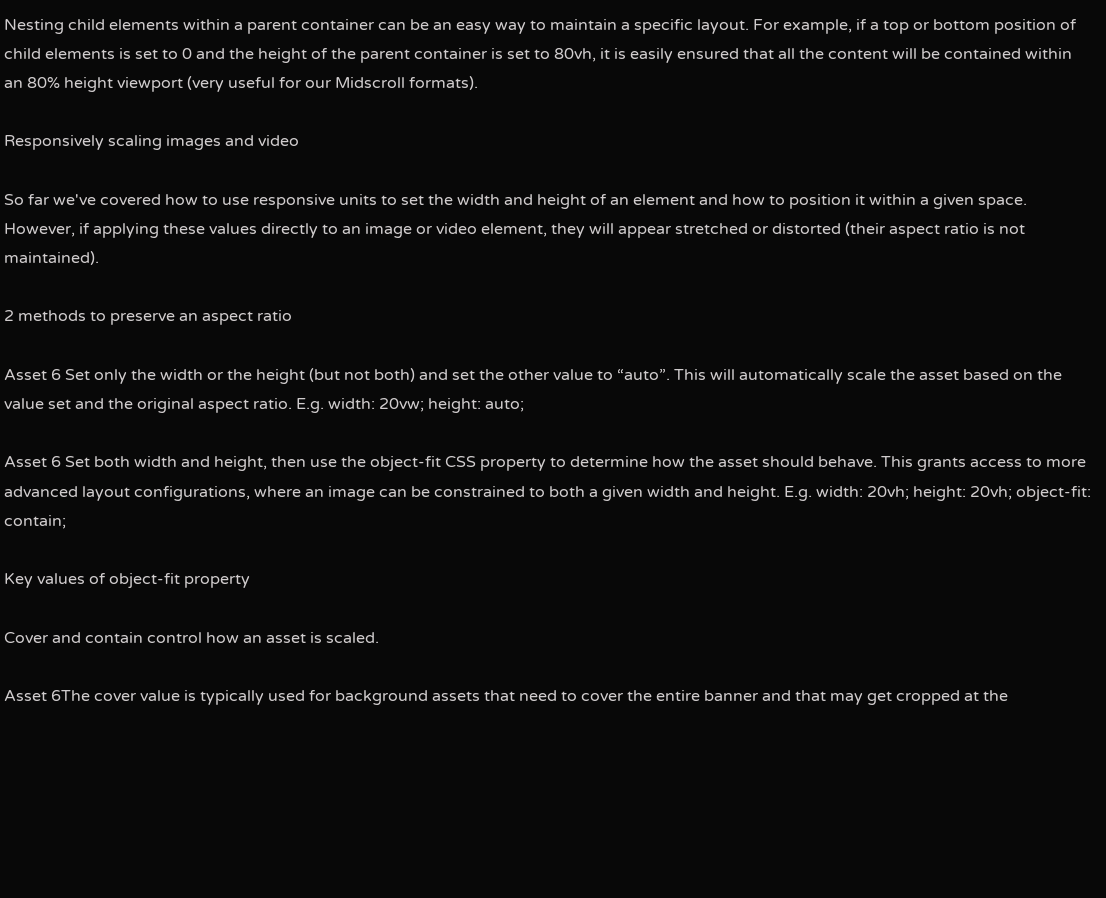Nesting child elements within a parent container can be an easy way to maintain a specific layout. For example, if a top or bottom position of child elements is set to 0 and the height of the parent container is set to 80vh, it is easily ensured that all the content will be contained within an 80% height viewport (very useful for our Midscroll formats).

Responsively scaling images and video

So far we've covered how to use responsive units to set the width and height of an element and how to position it within a given space. However, if applying these values directly to an image or video element, they will appear stretched or distorted (their aspect ratio is not maintained).

2 methods to preserve an aspect ratio

Asset 6 Set only the width or the height (but not both) and set the other value to “auto”. This will automatically scale the asset based on the value set and the original aspect ratio. E.g. width: 20vw; height: auto;

Asset 6 Set both width and height, then use the object-fit CSS property to determine how the asset should behave. This grants access to more advanced layout configurations, where an image can be constrained to both a given width and height. E.g. width: 20vh; height: 20vh; object-fit: contain;

Key values of object-fit property

Cover and contain control how an asset is scaled.

Asset 6The cover value is typically used for background assets that need to cover the entire banner and that may get cropped at the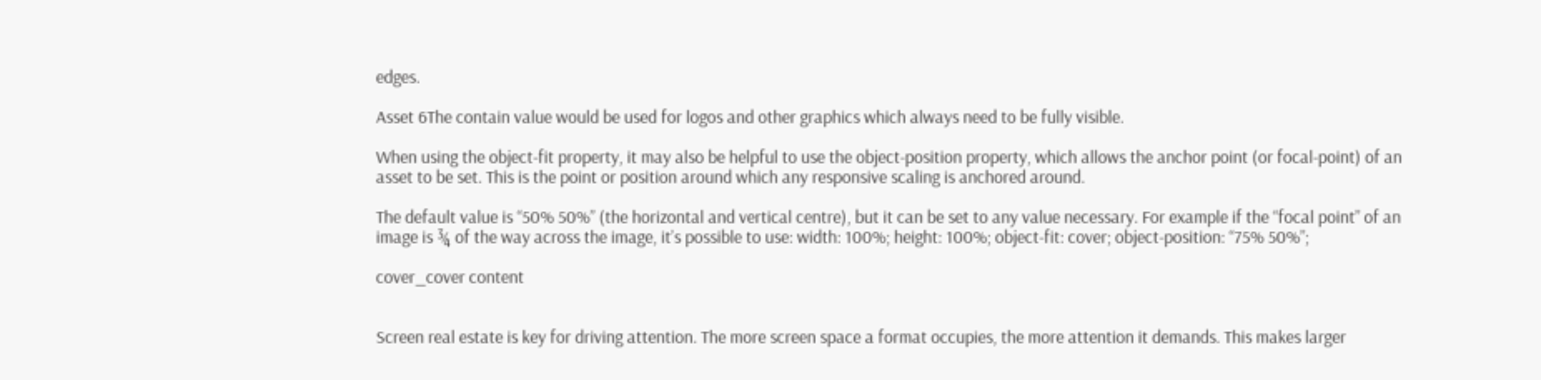edges.

Asset 6The contain value would be used for logos and other graphics which always need to be fully visible.

When using the object-fit property, it may also be helpful to use the object-position property, which allows the anchor point (or focal-point) of an asset to be set. This is the point or position around which any responsive scaling is anchored around.

The default value is “50% 50%” (the horizontal and vertical centre), but it can be set to any value necessary. For example if the “focal point” of an image is ¾ of the way across the image, it’s possible to use: width: 100%; height: 100%; object-fit: cover; object-position: “75% 50%”;

cover_cover content


Screen real estate is key for driving attention. The more screen space a format occupies, the more attention it demands. This makes larger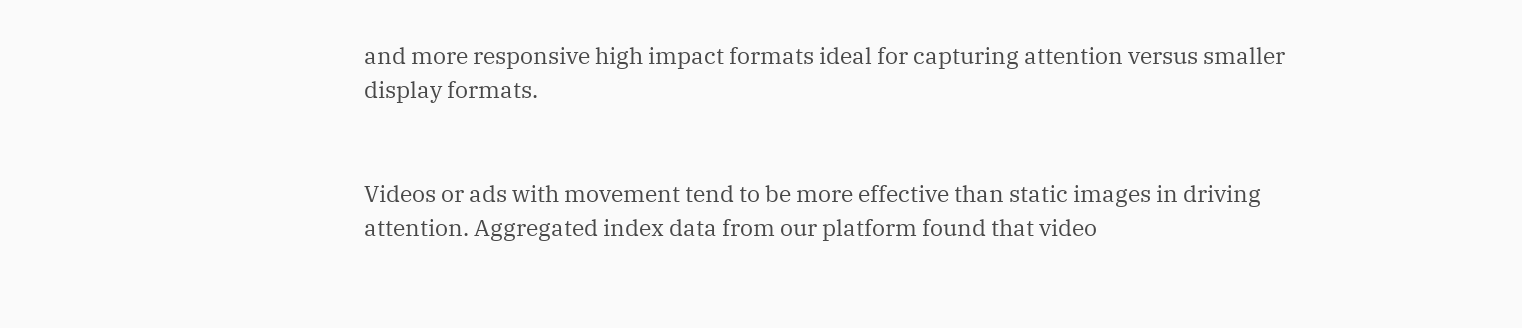and more responsive high impact formats ideal for capturing attention versus smaller display formats.


Videos or ads with movement tend to be more effective than static images in driving attention. Aggregated index data from our platform found that video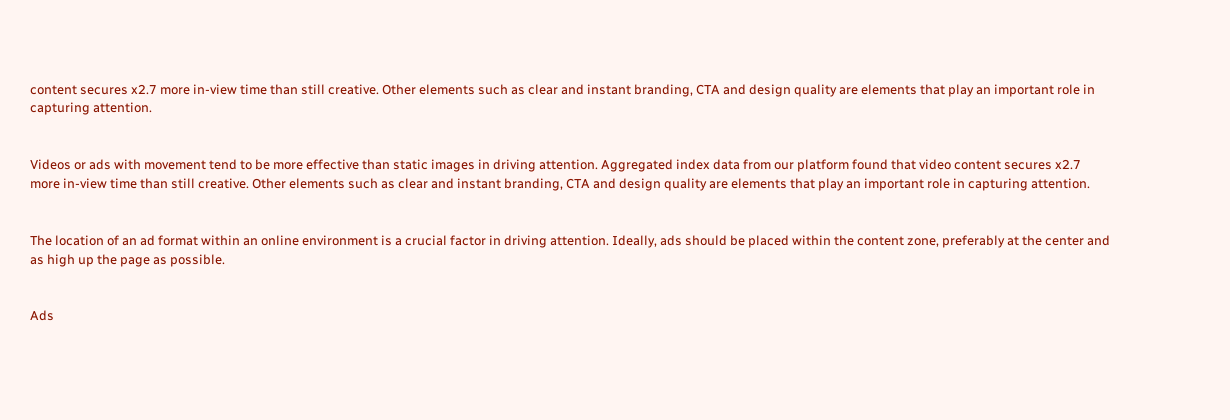content secures x2.7 more in-view time than still creative. Other elements such as clear and instant branding, CTA and design quality are elements that play an important role in capturing attention.


Videos or ads with movement tend to be more effective than static images in driving attention. Aggregated index data from our platform found that video content secures x2.7 more in-view time than still creative. Other elements such as clear and instant branding, CTA and design quality are elements that play an important role in capturing attention.


The location of an ad format within an online environment is a crucial factor in driving attention. Ideally, ads should be placed within the content zone, preferably at the center and as high up the page as possible.


Ads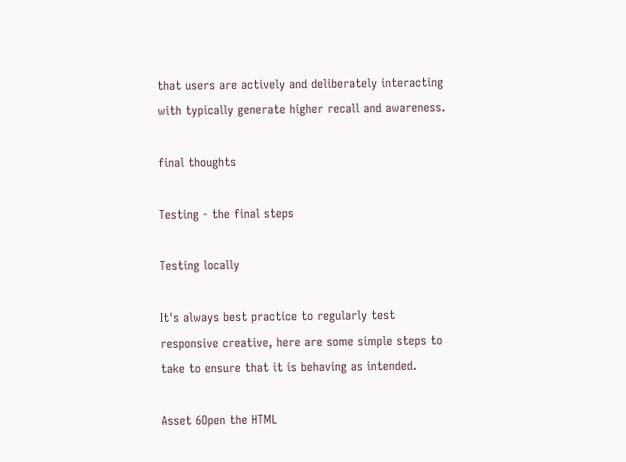that users are actively and deliberately interacting with typically generate higher recall and awareness.

final thoughts

Testing - the final steps

Testing locally

It's always best practice to regularly test responsive creative, here are some simple steps to take to ensure that it is behaving as intended.

Asset 6Open the HTML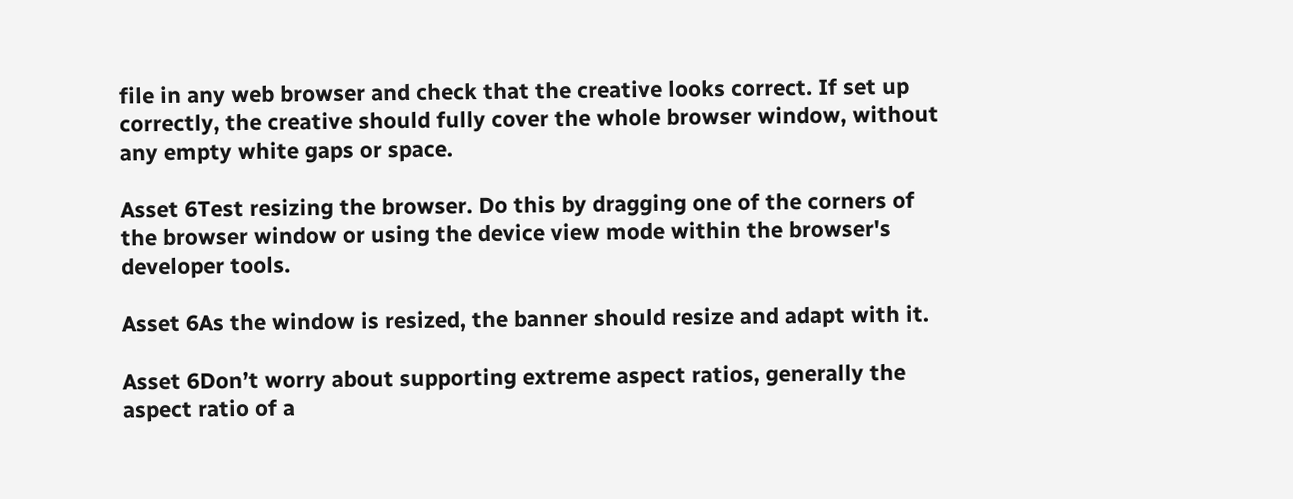file in any web browser and check that the creative looks correct. If set up correctly, the creative should fully cover the whole browser window, without any empty white gaps or space.

Asset 6Test resizing the browser. Do this by dragging one of the corners of the browser window or using the device view mode within the browser's developer tools.

Asset 6As the window is resized, the banner should resize and adapt with it.

Asset 6Don’t worry about supporting extreme aspect ratios, generally the aspect ratio of a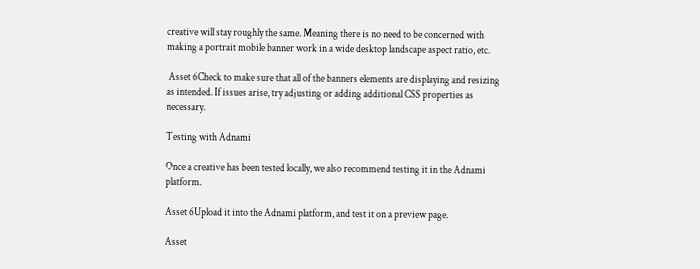creative will stay roughly the same. Meaning there is no need to be concerned with making a portrait mobile banner work in a wide desktop landscape aspect ratio, etc.

 Asset 6Check to make sure that all of the banners elements are displaying and resizing as intended. If issues arise, try adjusting or adding additional CSS properties as necessary.

Testing with Adnami

Once a creative has been tested locally, we also recommend testing it in the Adnami platform.

Asset 6Upload it into the Adnami platform, and test it on a preview page.

Asset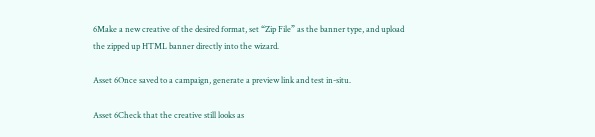6Make a new creative of the desired format, set “Zip File” as the banner type, and upload the zipped up HTML banner directly into the wizard.

Asset 6Once saved to a campaign, generate a preview link and test in-situ.

Asset 6Check that the creative still looks as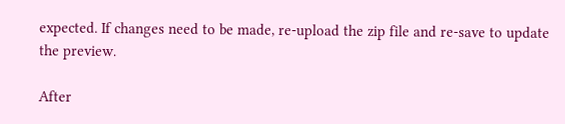expected. If changes need to be made, re-upload the zip file and re-save to update the preview.

After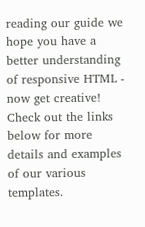reading our guide we hope you have a better understanding of responsive HTML - now get creative! Check out the links below for more details and examples of our various templates.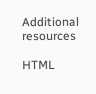Additional resources

HTML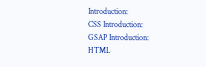Introduction:
CSS Introduction:
GSAP Introduction:
HTML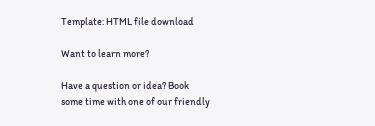Template: HTML file download

Want to learn more?

Have a question or idea? Book some time with one of our friendly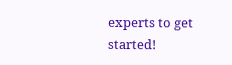experts to get started!